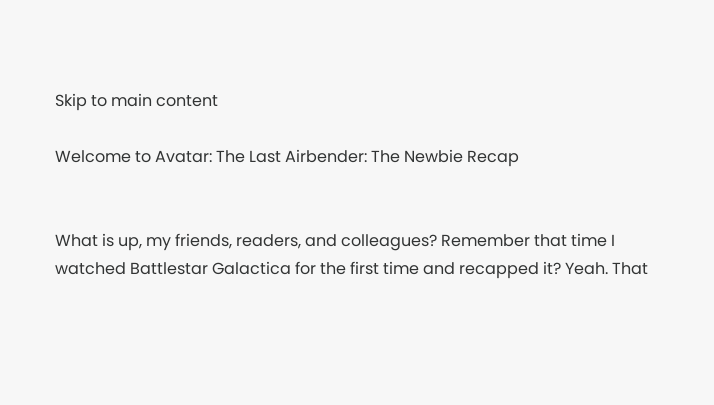Skip to main content

Welcome to Avatar: The Last Airbender: The Newbie Recap


What is up, my friends, readers, and colleagues? Remember that time I watched Battlestar Galactica for the first time and recapped it? Yeah. That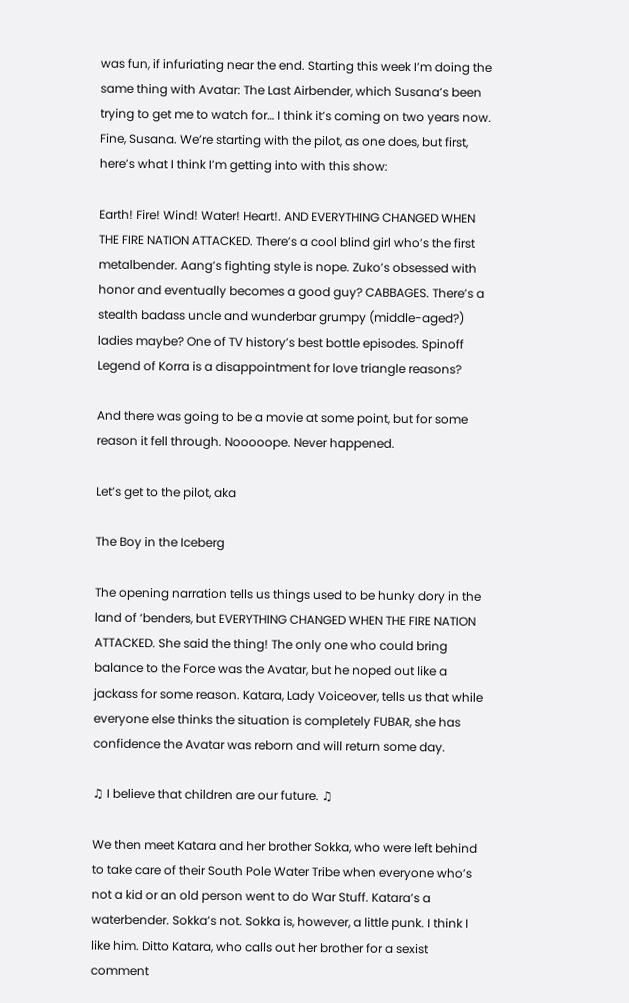was fun, if infuriating near the end. Starting this week I’m doing the same thing with Avatar: The Last Airbender, which Susana’s been trying to get me to watch for… I think it’s coming on two years now. Fine, Susana. We’re starting with the pilot, as one does, but first, here’s what I think I’m getting into with this show:

Earth! Fire! Wind! Water! Heart!. AND EVERYTHING CHANGED WHEN THE FIRE NATION ATTACKED. There’s a cool blind girl who’s the first metalbender. Aang’s fighting style is nope. Zuko’s obsessed with honor and eventually becomes a good guy? CABBAGES. There’s a stealth badass uncle and wunderbar grumpy (middle-aged?) ladies maybe? One of TV history’s best bottle episodes. Spinoff Legend of Korra is a disappointment for love triangle reasons?

And there was going to be a movie at some point, but for some reason it fell through. Nooooope. Never happened.

Let’s get to the pilot, aka

The Boy in the Iceberg

The opening narration tells us things used to be hunky dory in the land of ‘benders, but EVERYTHING CHANGED WHEN THE FIRE NATION ATTACKED. She said the thing! The only one who could bring balance to the Force was the Avatar, but he noped out like a jackass for some reason. Katara, Lady Voiceover, tells us that while everyone else thinks the situation is completely FUBAR, she has confidence the Avatar was reborn and will return some day.

♫ I believe that children are our future. ♫

We then meet Katara and her brother Sokka, who were left behind to take care of their South Pole Water Tribe when everyone who’s not a kid or an old person went to do War Stuff. Katara’s a waterbender. Sokka’s not. Sokka is, however, a little punk. I think I like him. Ditto Katara, who calls out her brother for a sexist comment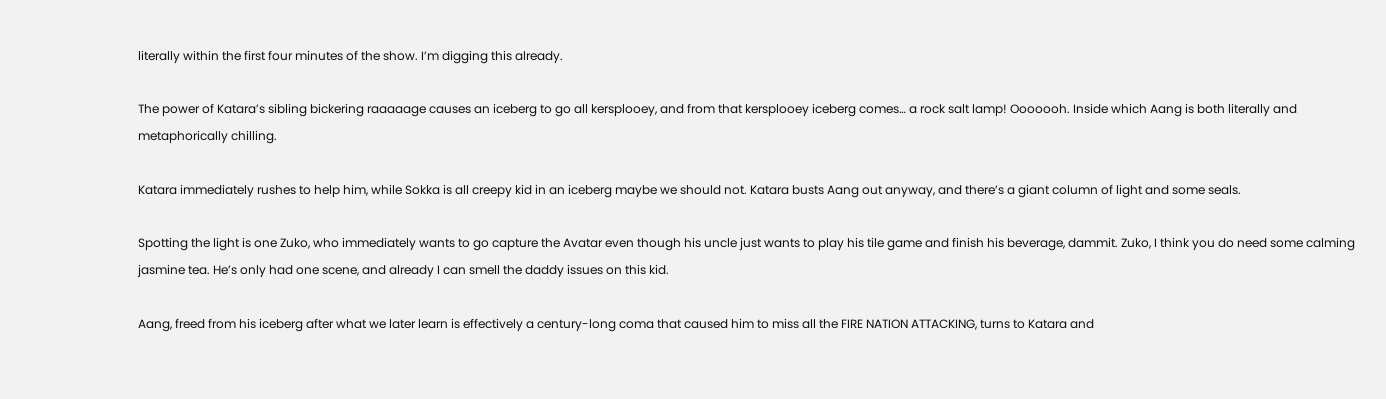literally within the first four minutes of the show. I’m digging this already.

The power of Katara’s sibling bickering raaaaage causes an iceberg to go all kersplooey, and from that kersplooey iceberg comes… a rock salt lamp! Ooooooh. Inside which Aang is both literally and metaphorically chilling.

Katara immediately rushes to help him, while Sokka is all creepy kid in an iceberg maybe we should not. Katara busts Aang out anyway, and there’s a giant column of light and some seals.

Spotting the light is one Zuko, who immediately wants to go capture the Avatar even though his uncle just wants to play his tile game and finish his beverage, dammit. Zuko, I think you do need some calming jasmine tea. He’s only had one scene, and already I can smell the daddy issues on this kid.

Aang, freed from his iceberg after what we later learn is effectively a century-long coma that caused him to miss all the FIRE NATION ATTACKING, turns to Katara and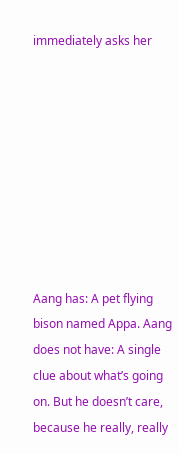immediately asks her









Aang has: A pet flying bison named Appa. Aang does not have: A single clue about what’s going on. But he doesn’t care, because he really, really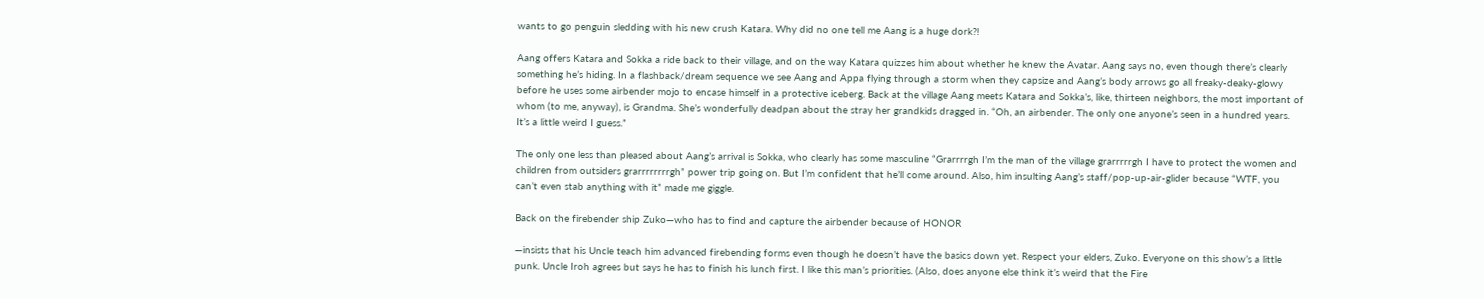wants to go penguin sledding with his new crush Katara. Why did no one tell me Aang is a huge dork?!

Aang offers Katara and Sokka a ride back to their village, and on the way Katara quizzes him about whether he knew the Avatar. Aang says no, even though there’s clearly something he’s hiding. In a flashback/dream sequence we see Aang and Appa flying through a storm when they capsize and Aang’s body arrows go all freaky-deaky-glowy before he uses some airbender mojo to encase himself in a protective iceberg. Back at the village Aang meets Katara and Sokka’s, like, thirteen neighbors, the most important of whom (to me, anyway), is Grandma. She’s wonderfully deadpan about the stray her grandkids dragged in. “Oh, an airbender. The only one anyone’s seen in a hundred years. It’s a little weird I guess.”

The only one less than pleased about Aang’s arrival is Sokka, who clearly has some masculine “Grarrrrgh I’m the man of the village grarrrrrgh I have to protect the women and children from outsiders grarrrrrrrrgh” power trip going on. But I’m confident that he’ll come around. Also, him insulting Aang’s staff/pop-up-air-glider because “WTF, you can’t even stab anything with it” made me giggle.

Back on the firebender ship Zuko—who has to find and capture the airbender because of HONOR

—insists that his Uncle teach him advanced firebending forms even though he doesn’t have the basics down yet. Respect your elders, Zuko. Everyone on this show’s a little punk. Uncle Iroh agrees but says he has to finish his lunch first. I like this man’s priorities. (Also, does anyone else think it’s weird that the Fire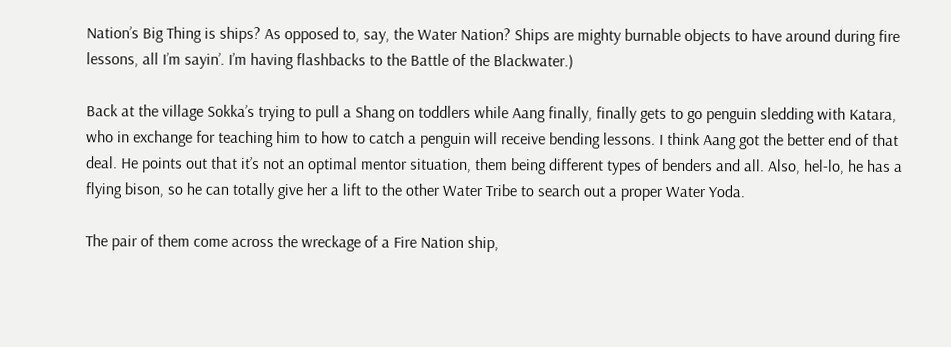Nation’s Big Thing is ships? As opposed to, say, the Water Nation? Ships are mighty burnable objects to have around during fire lessons, all I’m sayin’. I’m having flashbacks to the Battle of the Blackwater.)

Back at the village Sokka’s trying to pull a Shang on toddlers while Aang finally, finally gets to go penguin sledding with Katara, who in exchange for teaching him to how to catch a penguin will receive bending lessons. I think Aang got the better end of that deal. He points out that it’s not an optimal mentor situation, them being different types of benders and all. Also, hel-lo, he has a flying bison, so he can totally give her a lift to the other Water Tribe to search out a proper Water Yoda.

The pair of them come across the wreckage of a Fire Nation ship,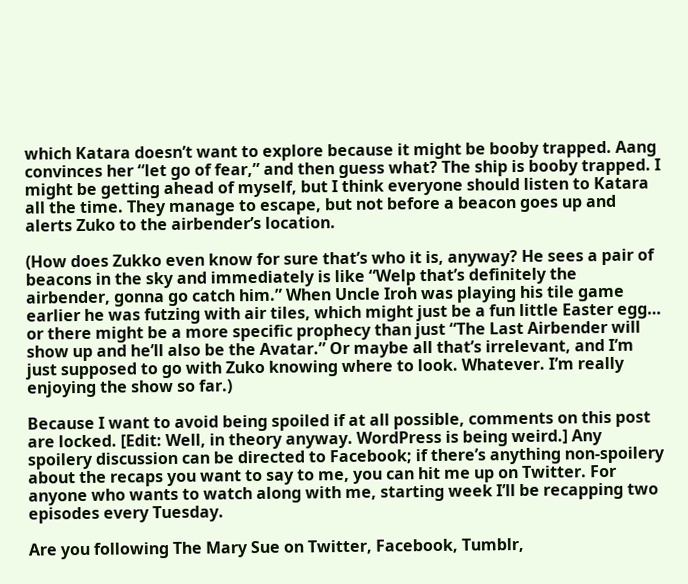which Katara doesn’t want to explore because it might be booby trapped. Aang convinces her “let go of fear,” and then guess what? The ship is booby trapped. I might be getting ahead of myself, but I think everyone should listen to Katara all the time. They manage to escape, but not before a beacon goes up and alerts Zuko to the airbender’s location.

(How does Zukko even know for sure that’s who it is, anyway? He sees a pair of beacons in the sky and immediately is like “Welp that’s definitely the airbender, gonna go catch him.” When Uncle Iroh was playing his tile game earlier he was futzing with air tiles, which might just be a fun little Easter egg… or there might be a more specific prophecy than just “The Last Airbender will show up and he’ll also be the Avatar.” Or maybe all that’s irrelevant, and I’m just supposed to go with Zuko knowing where to look. Whatever. I’m really enjoying the show so far.)

Because I want to avoid being spoiled if at all possible, comments on this post are locked. [Edit: Well, in theory anyway. WordPress is being weird.] Any spoilery discussion can be directed to Facebook; if there’s anything non-spoilery about the recaps you want to say to me, you can hit me up on Twitter. For anyone who wants to watch along with me, starting week I’ll be recapping two episodes every Tuesday.

Are you following The Mary Sue on Twitter, Facebook, Tumblr,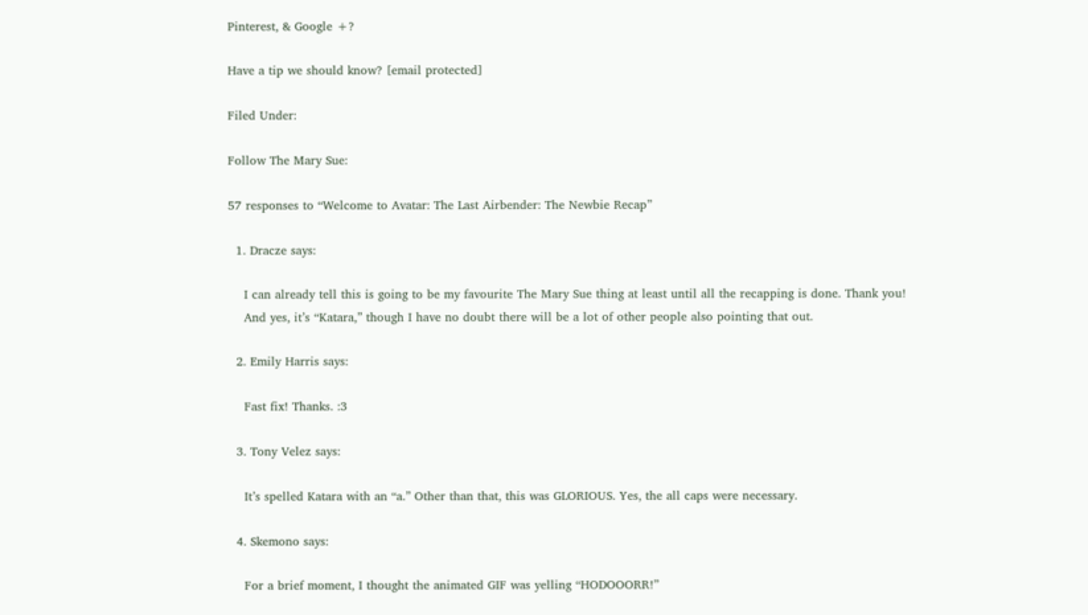Pinterest, & Google +?

Have a tip we should know? [email protected]

Filed Under:

Follow The Mary Sue:

57 responses to “Welcome to Avatar: The Last Airbender: The Newbie Recap”

  1. Dracze says:

    I can already tell this is going to be my favourite The Mary Sue thing at least until all the recapping is done. Thank you!
    And yes, it’s “Katara,” though I have no doubt there will be a lot of other people also pointing that out.

  2. Emily Harris says:

    Fast fix! Thanks. :3

  3. Tony Velez says:

    It’s spelled Katara with an “a.” Other than that, this was GLORIOUS. Yes, the all caps were necessary.

  4. Skemono says:

    For a brief moment, I thought the animated GIF was yelling “HODOOORR!”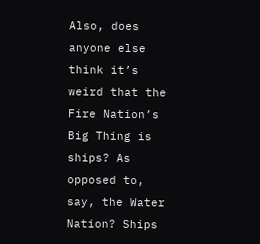Also, does anyone else think it’s weird that the Fire Nation’s Big Thing is ships? As opposed to, say, the Water Nation? Ships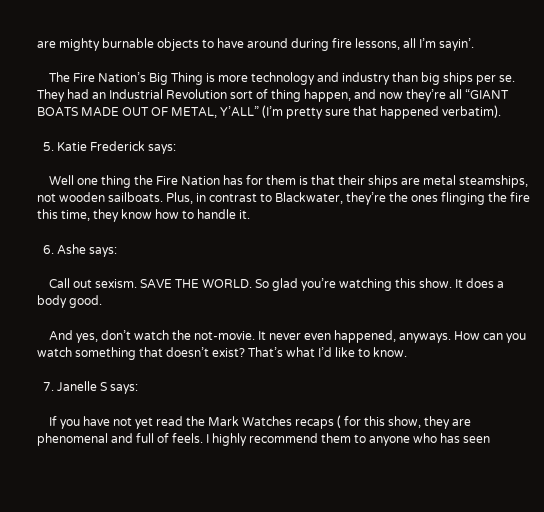are mighty burnable objects to have around during fire lessons, all I’m sayin’.

    The Fire Nation’s Big Thing is more technology and industry than big ships per se. They had an Industrial Revolution sort of thing happen, and now they’re all “GIANT BOATS MADE OUT OF METAL, Y’ALL” (I’m pretty sure that happened verbatim).

  5. Katie Frederick says:

    Well one thing the Fire Nation has for them is that their ships are metal steamships, not wooden sailboats. Plus, in contrast to Blackwater, they’re the ones flinging the fire this time, they know how to handle it.

  6. Ashe says:

    Call out sexism. SAVE THE WORLD. So glad you’re watching this show. It does a body good.

    And yes, don’t watch the not-movie. It never even happened, anyways. How can you watch something that doesn’t exist? That’s what I’d like to know.

  7. Janelle S says:

    If you have not yet read the Mark Watches recaps ( for this show, they are phenomenal and full of feels. I highly recommend them to anyone who has seen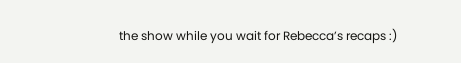the show while you wait for Rebecca’s recaps :)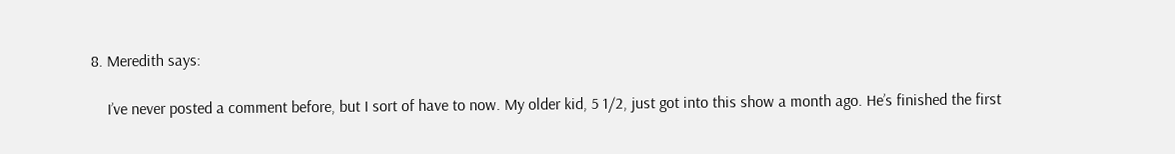8. Meredith says:

    I’ve never posted a comment before, but I sort of have to now. My older kid, 5 1/2, just got into this show a month ago. He’s finished the first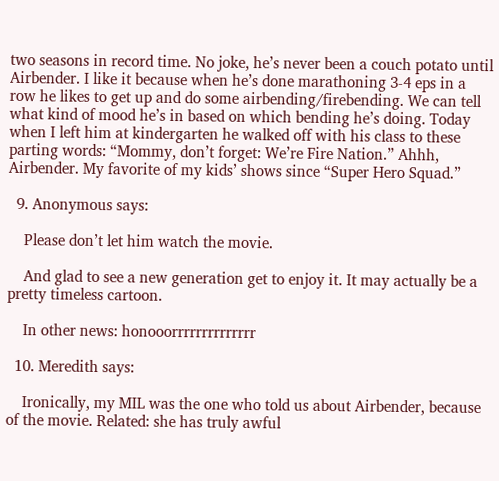two seasons in record time. No joke, he’s never been a couch potato until Airbender. I like it because when he’s done marathoning 3-4 eps in a row he likes to get up and do some airbending/firebending. We can tell what kind of mood he’s in based on which bending he’s doing. Today when I left him at kindergarten he walked off with his class to these parting words: “Mommy, don’t forget: We’re Fire Nation.” Ahhh, Airbender. My favorite of my kids’ shows since “Super Hero Squad.”

  9. Anonymous says:

    Please don’t let him watch the movie.

    And glad to see a new generation get to enjoy it. It may actually be a pretty timeless cartoon.

    In other news: honooorrrrrrrrrrrrrr

  10. Meredith says:

    Ironically, my MIL was the one who told us about Airbender, because of the movie. Related: she has truly awful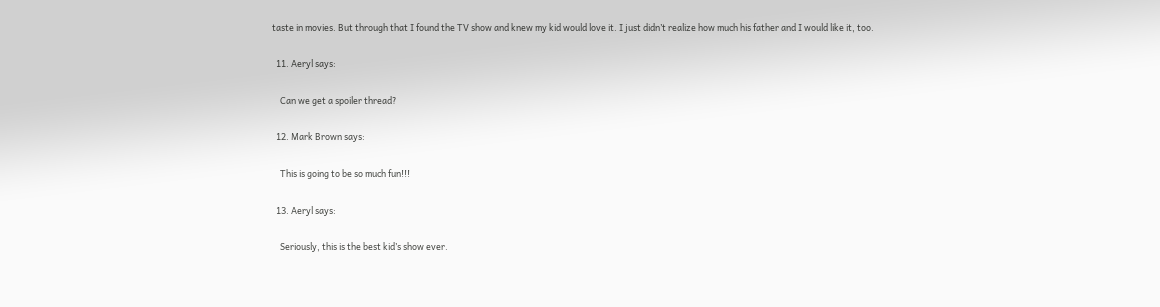taste in movies. But through that I found the TV show and knew my kid would love it. I just didn’t realize how much his father and I would like it, too.

  11. Aeryl says:

    Can we get a spoiler thread?

  12. Mark Brown says:

    This is going to be so much fun!!!

  13. Aeryl says:

    Seriously, this is the best kid’s show ever.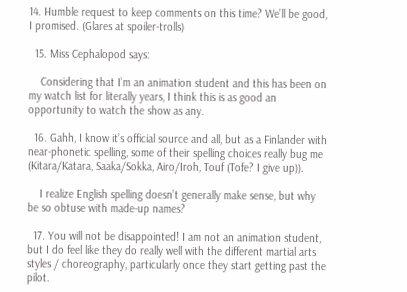14. Humble request to keep comments on this time? We’ll be good, I promised. (Glares at spoiler-trolls)

  15. Miss Cephalopod says:

    Considering that I’m an animation student and this has been on my watch list for literally years, I think this is as good an opportunity to watch the show as any.

  16. Gahh, I know it’s official source and all, but as a Finlander with near-phonetic spelling, some of their spelling choices really bug me (Kitara/Katara, Saaka/Sokka, Airo/Iroh, Touf (Tofe? I give up)).

    I realize English spelling doesn’t generally make sense, but why be so obtuse with made-up names?

  17. You will not be disappointed! I am not an animation student, but I do feel like they do really well with the different martial arts styles / choreography, particularly once they start getting past the pilot.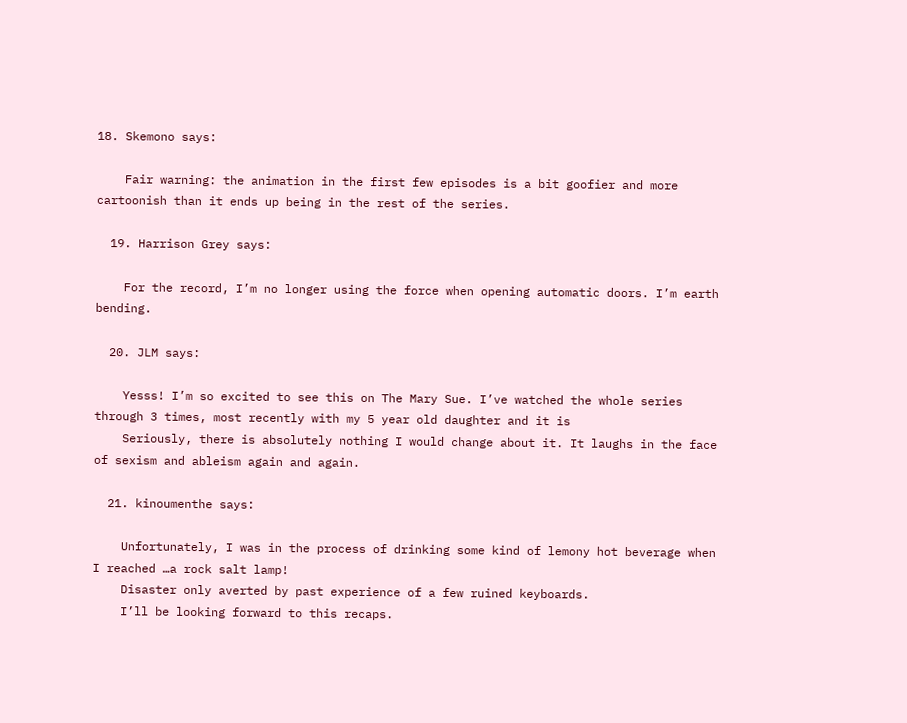18. Skemono says:

    Fair warning: the animation in the first few episodes is a bit goofier and more cartoonish than it ends up being in the rest of the series.

  19. Harrison Grey says:

    For the record, I’m no longer using the force when opening automatic doors. I’m earth bending.

  20. JLM says:

    Yesss! I’m so excited to see this on The Mary Sue. I’ve watched the whole series through 3 times, most recently with my 5 year old daughter and it is
    Seriously, there is absolutely nothing I would change about it. It laughs in the face of sexism and ableism again and again.

  21. kinoumenthe says:

    Unfortunately, I was in the process of drinking some kind of lemony hot beverage when I reached …a rock salt lamp!
    Disaster only averted by past experience of a few ruined keyboards.
    I’ll be looking forward to this recaps.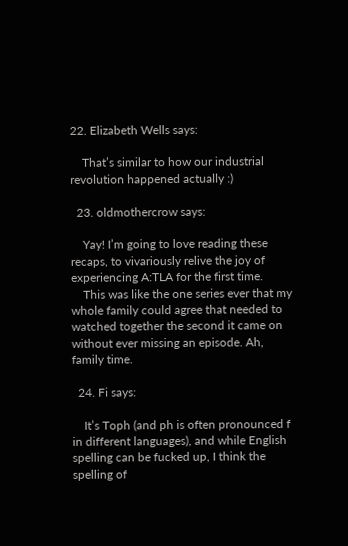22. Elizabeth Wells says:

    That’s similar to how our industrial revolution happened actually :)

  23. oldmothercrow says:

    Yay! I’m going to love reading these recaps, to vivariously relive the joy of experiencing A:TLA for the first time.
    This was like the one series ever that my whole family could agree that needed to watched together the second it came on without ever missing an episode. Ah, family time.

  24. Fi says:

    It’s Toph (and ph is often pronounced f in different languages), and while English spelling can be fucked up, I think the spelling of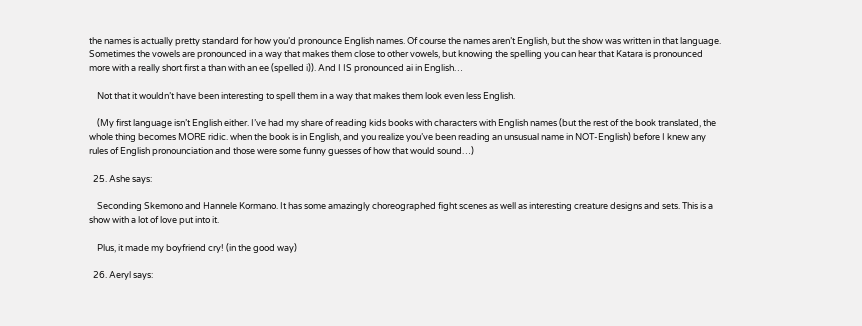the names is actually pretty standard for how you’d pronounce English names. Of course the names aren’t English, but the show was written in that language. Sometimes the vowels are pronounced in a way that makes them close to other vowels, but knowing the spelling you can hear that Katara is pronounced more with a really short first a than with an ee (spelled i)). And I IS pronounced ai in English…

    Not that it wouldn’t have been interesting to spell them in a way that makes them look even less English.

    (My first language isn’t English either. I’ve had my share of reading kids books with characters with English names (but the rest of the book translated, the whole thing becomes MORE ridic. when the book is in English, and you realize you’ve been reading an unsusual name in NOT-English) before I knew any rules of English pronounciation and those were some funny guesses of how that would sound…)

  25. Ashe says:

    Seconding Skemono and Hannele Kormano. It has some amazingly choreographed fight scenes as well as interesting creature designs and sets. This is a show with a lot of love put into it.

    Plus, it made my boyfriend cry! (in the good way)

  26. Aeryl says: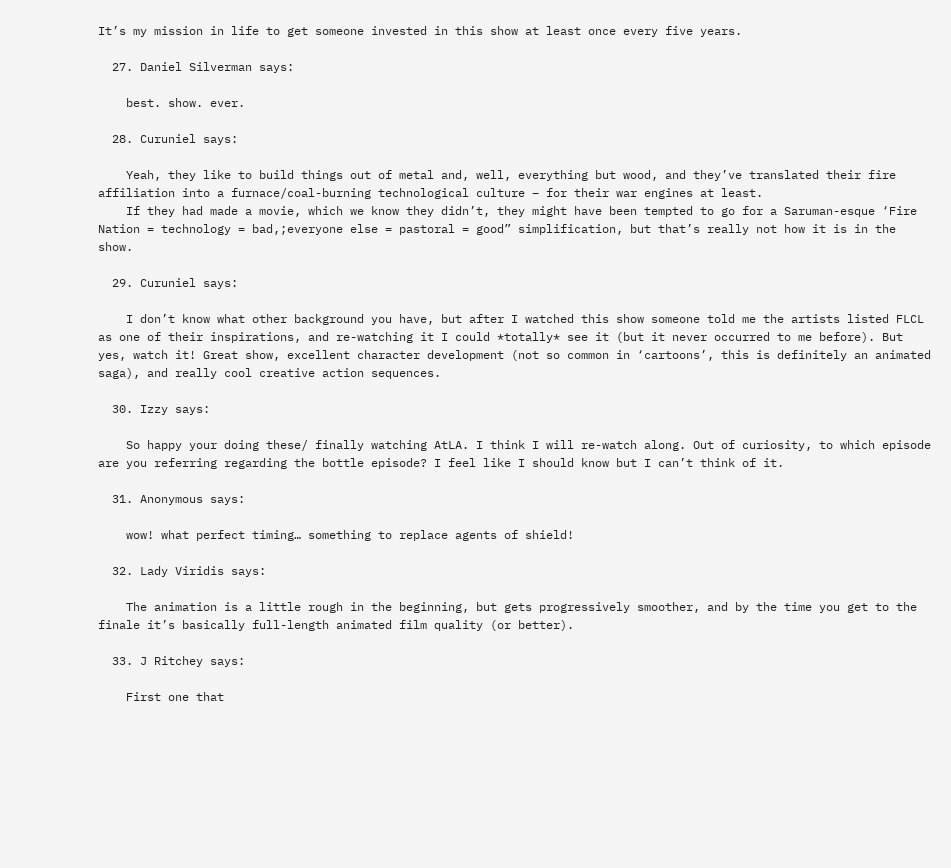It’s my mission in life to get someone invested in this show at least once every five years.

  27. Daniel Silverman says:

    best. show. ever.

  28. Curuniel says:

    Yeah, they like to build things out of metal and, well, everything but wood, and they’ve translated their fire affiliation into a furnace/coal-burning technological culture – for their war engines at least.
    If they had made a movie, which we know they didn’t, they might have been tempted to go for a Saruman-esque ‘Fire Nation = technology = bad,;everyone else = pastoral = good” simplification, but that’s really not how it is in the show.

  29. Curuniel says:

    I don’t know what other background you have, but after I watched this show someone told me the artists listed FLCL as one of their inspirations, and re-watching it I could *totally* see it (but it never occurred to me before). But yes, watch it! Great show, excellent character development (not so common in ‘cartoons’, this is definitely an animated saga), and really cool creative action sequences.

  30. Izzy says:

    So happy your doing these/ finally watching AtLA. I think I will re-watch along. Out of curiosity, to which episode are you referring regarding the bottle episode? I feel like I should know but I can’t think of it.

  31. Anonymous says:

    wow! what perfect timing… something to replace agents of shield!

  32. Lady Viridis says:

    The animation is a little rough in the beginning, but gets progressively smoother, and by the time you get to the finale it’s basically full-length animated film quality (or better).

  33. J Ritchey says:

    First one that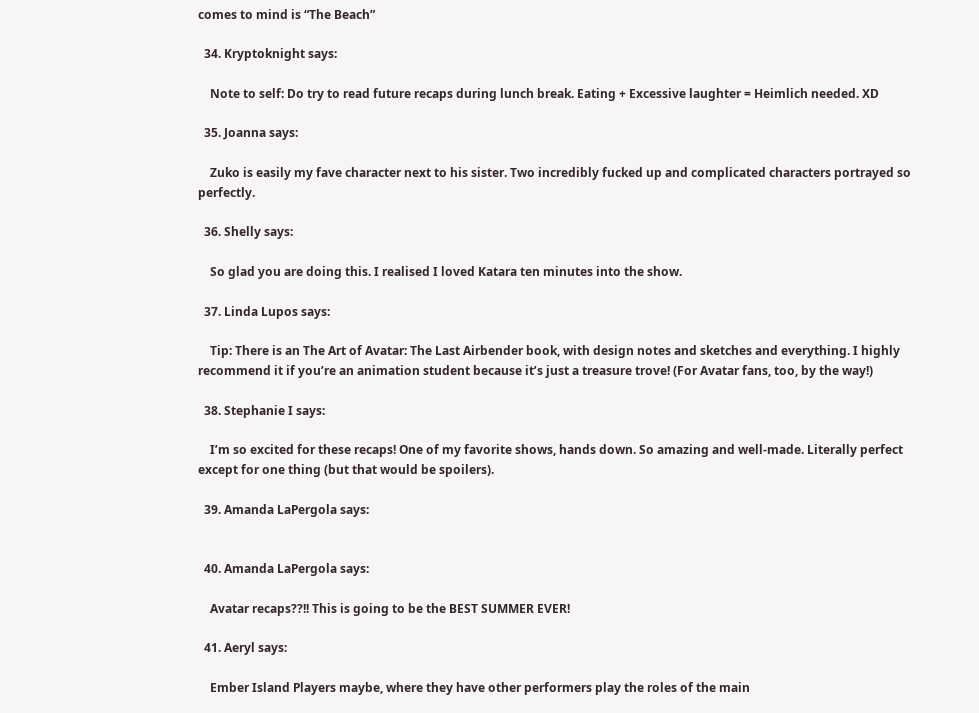comes to mind is “The Beach”

  34. Kryptoknight says:

    Note to self: Do try to read future recaps during lunch break. Eating + Excessive laughter = Heimlich needed. XD

  35. Joanna says:

    Zuko is easily my fave character next to his sister. Two incredibly fucked up and complicated characters portrayed so perfectly.

  36. Shelly says:

    So glad you are doing this. I realised I loved Katara ten minutes into the show.

  37. Linda Lupos says:

    Tip: There is an The Art of Avatar: The Last Airbender book, with design notes and sketches and everything. I highly recommend it if you’re an animation student because it’s just a treasure trove! (For Avatar fans, too, by the way!)

  38. Stephanie I says:

    I’m so excited for these recaps! One of my favorite shows, hands down. So amazing and well-made. Literally perfect except for one thing (but that would be spoilers).

  39. Amanda LaPergola says:


  40. Amanda LaPergola says:

    Avatar recaps??!! This is going to be the BEST SUMMER EVER!

  41. Aeryl says:

    Ember Island Players maybe, where they have other performers play the roles of the main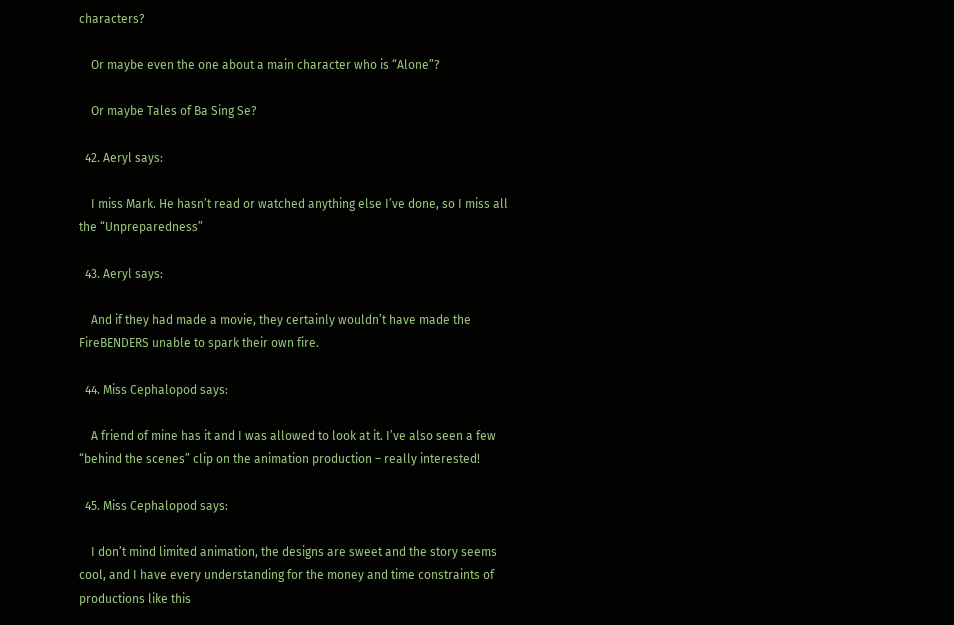characters?

    Or maybe even the one about a main character who is “Alone”?

    Or maybe Tales of Ba Sing Se?

  42. Aeryl says:

    I miss Mark. He hasn’t read or watched anything else I’ve done, so I miss all the “Unpreparedness”

  43. Aeryl says:

    And if they had made a movie, they certainly wouldn’t have made the FireBENDERS unable to spark their own fire.

  44. Miss Cephalopod says:

    A friend of mine has it and I was allowed to look at it. I’ve also seen a few “behind the scenes” clip on the animation production – really interested!

  45. Miss Cephalopod says:

    I don’t mind limited animation, the designs are sweet and the story seems cool, and I have every understanding for the money and time constraints of productions like this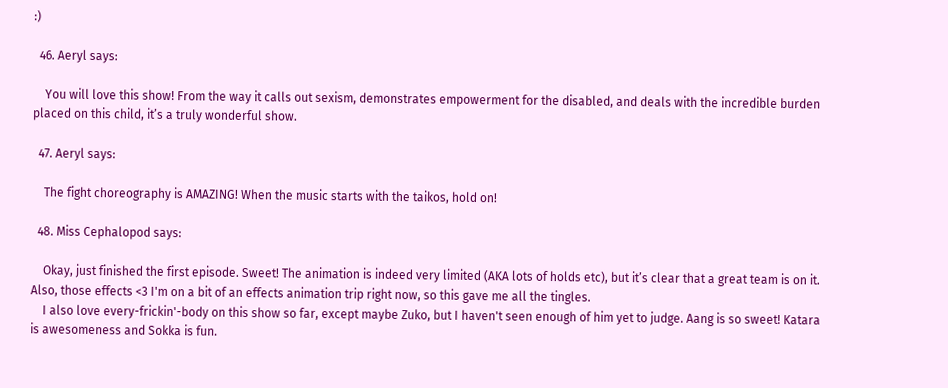:)

  46. Aeryl says:

    You will love this show! From the way it calls out sexism, demonstrates empowerment for the disabled, and deals with the incredible burden placed on this child, it’s a truly wonderful show.

  47. Aeryl says:

    The fight choreography is AMAZING! When the music starts with the taikos, hold on!

  48. Miss Cephalopod says:

    Okay, just finished the first episode. Sweet! The animation is indeed very limited (AKA lots of holds etc), but it’s clear that a great team is on it. Also, those effects <3 I'm on a bit of an effects animation trip right now, so this gave me all the tingles.
    I also love every-frickin'-body on this show so far, except maybe Zuko, but I haven't seen enough of him yet to judge. Aang is so sweet! Katara is awesomeness and Sokka is fun.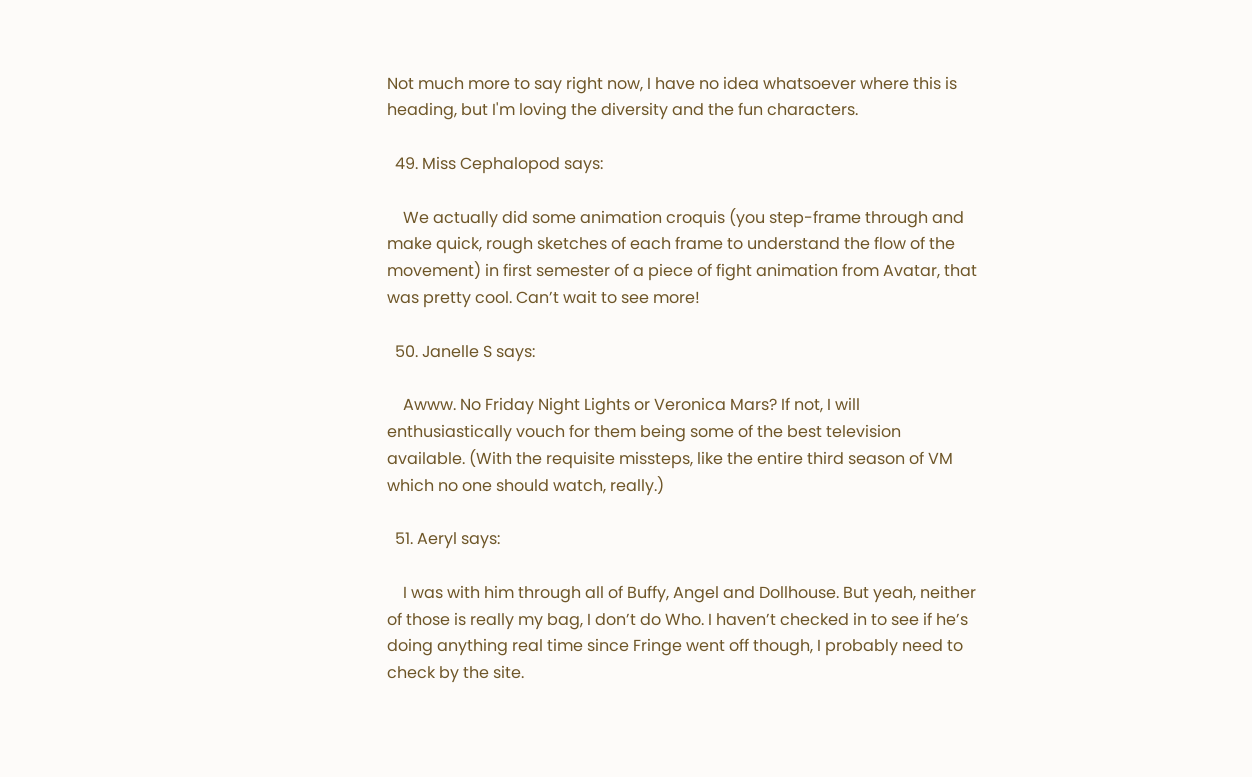Not much more to say right now, I have no idea whatsoever where this is heading, but I'm loving the diversity and the fun characters.

  49. Miss Cephalopod says:

    We actually did some animation croquis (you step-frame through and make quick, rough sketches of each frame to understand the flow of the movement) in first semester of a piece of fight animation from Avatar, that was pretty cool. Can’t wait to see more!

  50. Janelle S says:

    Awww. No Friday Night Lights or Veronica Mars? If not, I will enthusiastically vouch for them being some of the best television available. (With the requisite missteps, like the entire third season of VM which no one should watch, really.)

  51. Aeryl says:

    I was with him through all of Buffy, Angel and Dollhouse. But yeah, neither of those is really my bag, I don’t do Who. I haven’t checked in to see if he’s doing anything real time since Fringe went off though, I probably need to check by the site.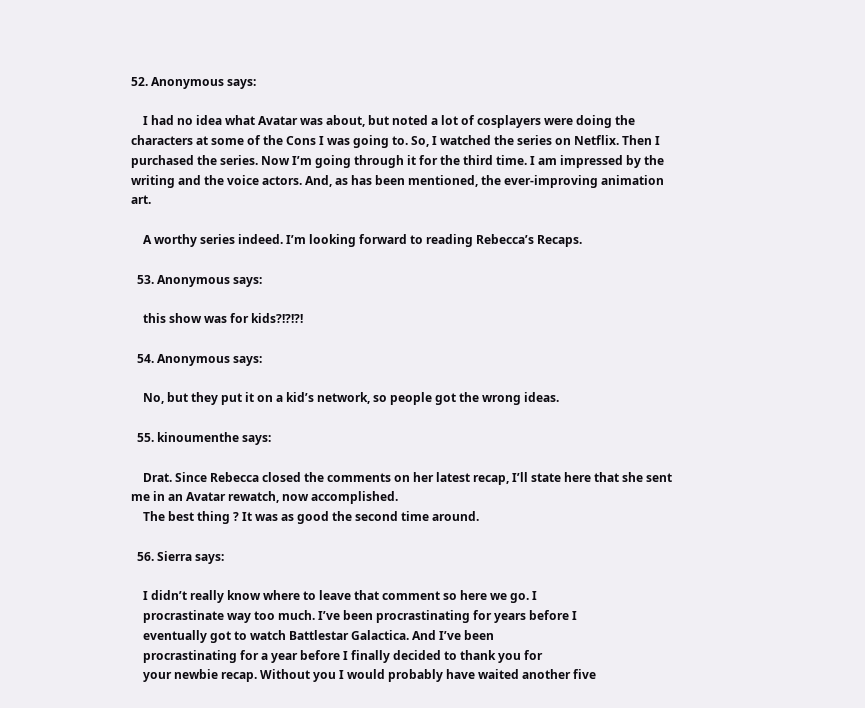52. Anonymous says:

    I had no idea what Avatar was about, but noted a lot of cosplayers were doing the characters at some of the Cons I was going to. So, I watched the series on Netflix. Then I purchased the series. Now I’m going through it for the third time. I am impressed by the writing and the voice actors. And, as has been mentioned, the ever-improving animation art.

    A worthy series indeed. I’m looking forward to reading Rebecca’s Recaps.

  53. Anonymous says:

    this show was for kids?!?!?!

  54. Anonymous says:

    No, but they put it on a kid’s network, so people got the wrong ideas.

  55. kinoumenthe says:

    Drat. Since Rebecca closed the comments on her latest recap, I’ll state here that she sent me in an Avatar rewatch, now accomplished.
    The best thing ? It was as good the second time around.

  56. Sierra says:

    I didn’t really know where to leave that comment so here we go. I
    procrastinate way too much. I’ve been procrastinating for years before I
    eventually got to watch Battlestar Galactica. And I’ve been
    procrastinating for a year before I finally decided to thank you for
    your newbie recap. Without you I would probably have waited another five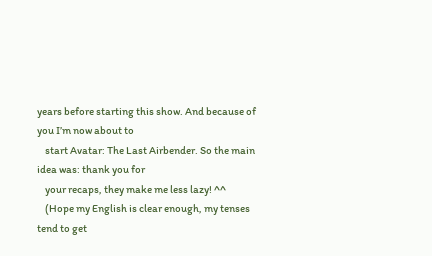years before starting this show. And because of you I’m now about to
    start Avatar: The Last Airbender. So the main idea was: thank you for
    your recaps, they make me less lazy! ^^
    (Hope my English is clear enough, my tenses tend to get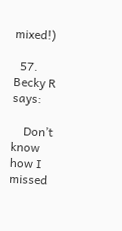mixed!)

  57. Becky R says:

    Don’t know how I missed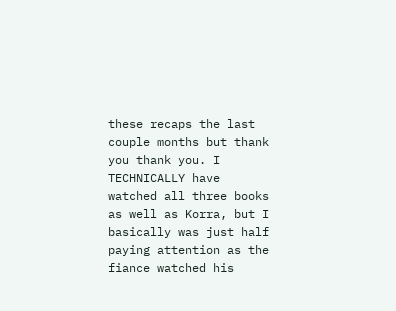these recaps the last couple months but thank you thank you. I TECHNICALLY have watched all three books as well as Korra, but I basically was just half paying attention as the fiance watched his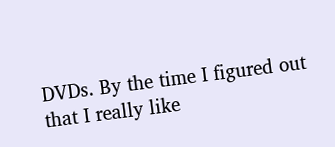DVDs. By the time I figured out that I really like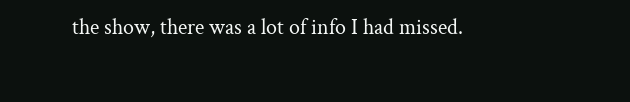the show, there was a lot of info I had missed.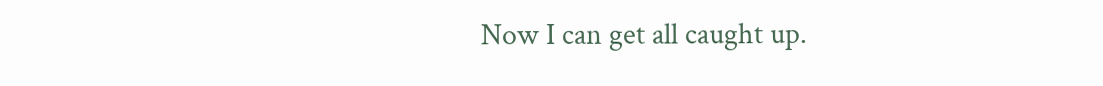Now I can get all caught up.